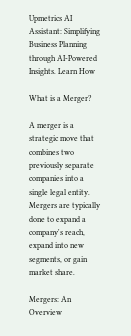Upmetrics AI Assistant: Simplifying Business Planning through AI-Powered Insights. Learn How

What is a Merger?

A merger is a strategic move that combines two previously separate companies into a single legal entity. Mergers are typically done to expand a company's reach, expand into new segments, or gain market share.

Mergers: An Overview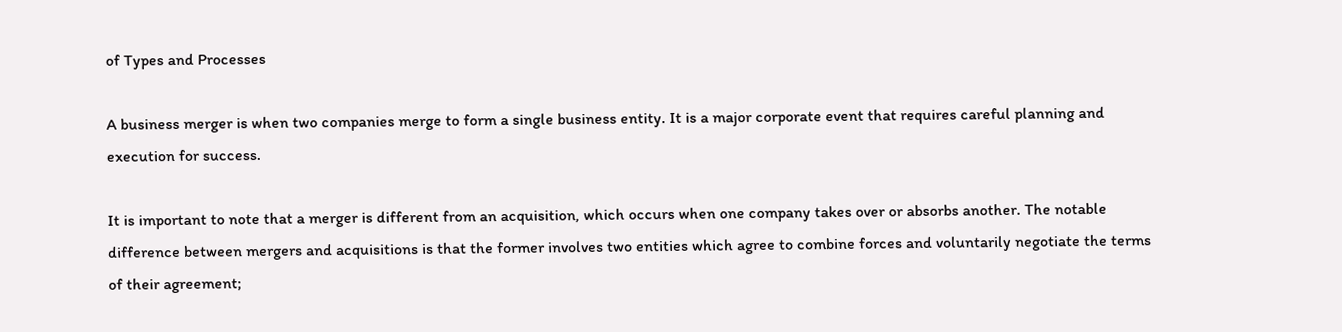of Types and Processes

A business merger is when two companies merge to form a single business entity. It is a major corporate event that requires careful planning and execution for success.

It is important to note that a merger is different from an acquisition, which occurs when one company takes over or absorbs another. The notable difference between mergers and acquisitions is that the former involves two entities which agree to combine forces and voluntarily negotiate the terms of their agreement;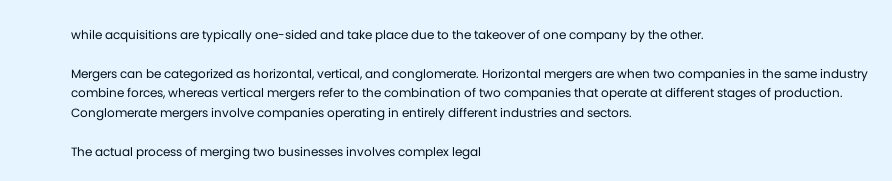while acquisitions are typically one-sided and take place due to the takeover of one company by the other.

Mergers can be categorized as horizontal, vertical, and conglomerate. Horizontal mergers are when two companies in the same industry combine forces, whereas vertical mergers refer to the combination of two companies that operate at different stages of production. Conglomerate mergers involve companies operating in entirely different industries and sectors.

The actual process of merging two businesses involves complex legal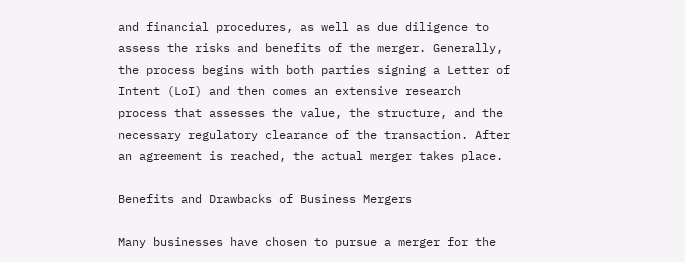and financial procedures, as well as due diligence to assess the risks and benefits of the merger. Generally, the process begins with both parties signing a Letter of Intent (LoI) and then comes an extensive research process that assesses the value, the structure, and the necessary regulatory clearance of the transaction. After an agreement is reached, the actual merger takes place.

Benefits and Drawbacks of Business Mergers

Many businesses have chosen to pursue a merger for the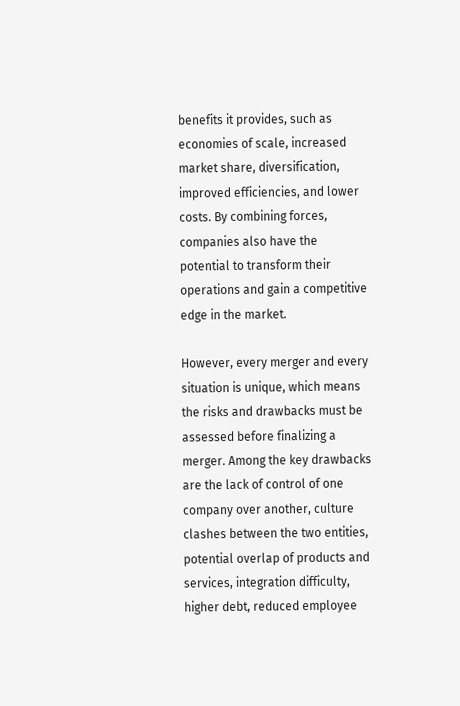benefits it provides, such as economies of scale, increased market share, diversification, improved efficiencies, and lower costs. By combining forces, companies also have the potential to transform their operations and gain a competitive edge in the market.

However, every merger and every situation is unique, which means the risks and drawbacks must be assessed before finalizing a merger. Among the key drawbacks are the lack of control of one company over another, culture clashes between the two entities, potential overlap of products and services, integration difficulty, higher debt, reduced employee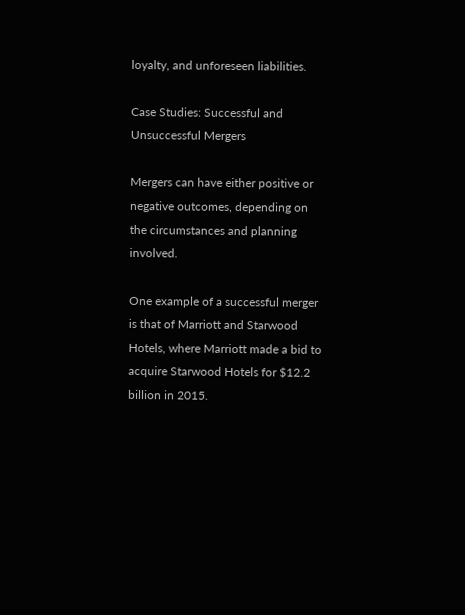loyalty, and unforeseen liabilities.

Case Studies: Successful and Unsuccessful Mergers

Mergers can have either positive or negative outcomes, depending on the circumstances and planning involved.

One example of a successful merger is that of Marriott and Starwood Hotels, where Marriott made a bid to acquire Starwood Hotels for $12.2 billion in 2015.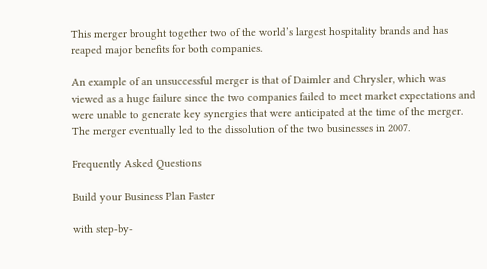This merger brought together two of the world’s largest hospitality brands and has reaped major benefits for both companies.

An example of an unsuccessful merger is that of Daimler and Chrysler, which was viewed as a huge failure since the two companies failed to meet market expectations and were unable to generate key synergies that were anticipated at the time of the merger. The merger eventually led to the dissolution of the two businesses in 2007.

Frequently Asked Questions

Build your Business Plan Faster

with step-by-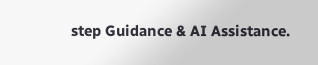step Guidance & AI Assistance.